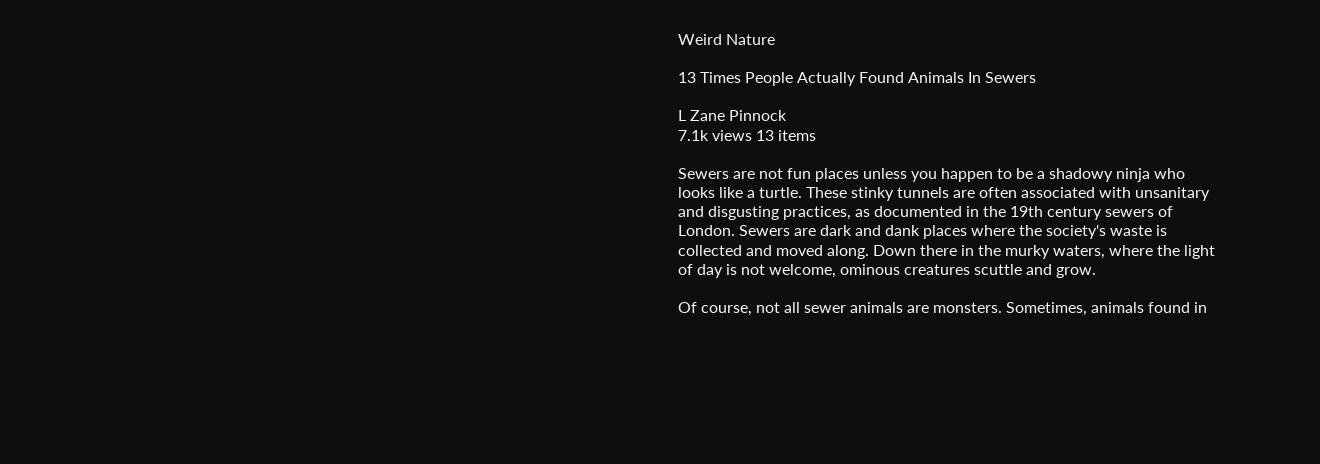Weird Nature

13 Times People Actually Found Animals In Sewers

L Zane Pinnock
7.1k views 13 items

Sewers are not fun places unless you happen to be a shadowy ninja who looks like a turtle. These stinky tunnels are often associated with unsanitary and disgusting practices, as documented in the 19th century sewers of London. Sewers are dark and dank places where the society's waste is collected and moved along. Down there in the murky waters, where the light of day is not welcome, ominous creatures scuttle and grow.

Of course, not all sewer animals are monsters. Sometimes, animals found in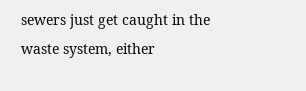sewers just get caught in the waste system, either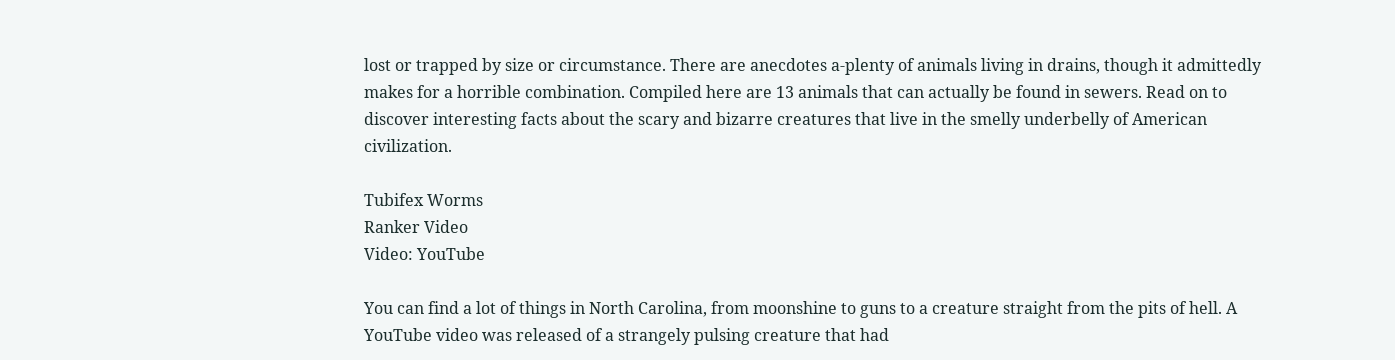lost or trapped by size or circumstance. There are anecdotes a-plenty of animals living in drains, though it admittedly makes for a horrible combination. Compiled here are 13 animals that can actually be found in sewers. Read on to discover interesting facts about the scary and bizarre creatures that live in the smelly underbelly of American civilization.

Tubifex Worms
Ranker Video
Video: YouTube

You can find a lot of things in North Carolina, from moonshine to guns to a creature straight from the pits of hell. A YouTube video was released of a strangely pulsing creature that had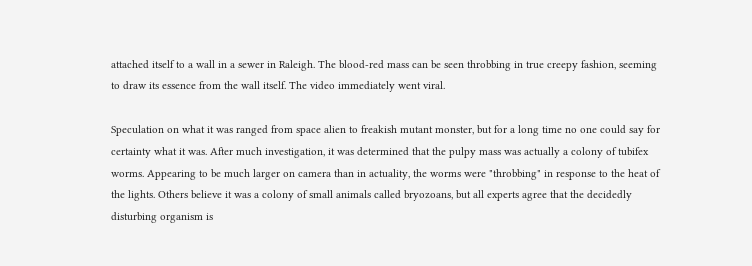attached itself to a wall in a sewer in Raleigh. The blood-red mass can be seen throbbing in true creepy fashion, seeming to draw its essence from the wall itself. The video immediately went viral.

Speculation on what it was ranged from space alien to freakish mutant monster, but for a long time no one could say for certainty what it was. After much investigation, it was determined that the pulpy mass was actually a colony of tubifex worms. Appearing to be much larger on camera than in actuality, the worms were "throbbing" in response to the heat of the lights. Others believe it was a colony of small animals called bryozoans, but all experts agree that the decidedly disturbing organism is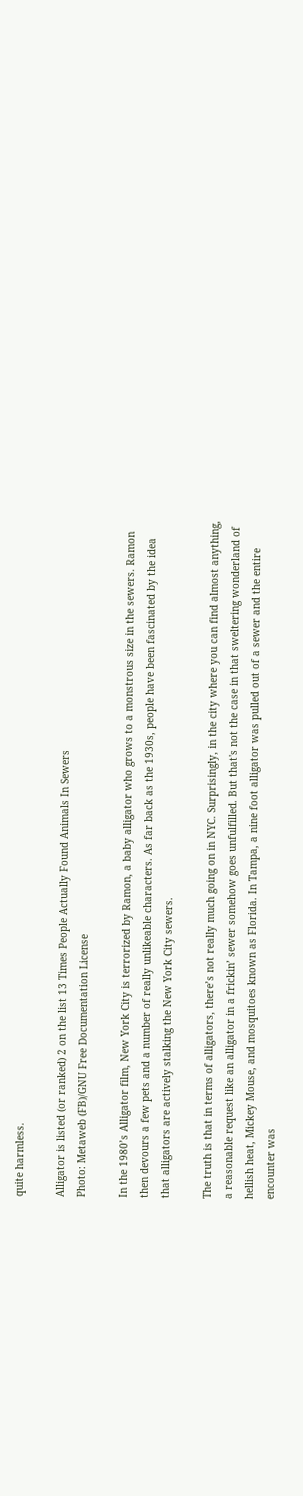quite harmless.

Alligator is listed (or ranked) 2 on the list 13 Times People Actually Found Animals In Sewers
Photo: Metaweb (FB)/GNU Free Documentation License

In the 1980’s Alligator film, New York City is terrorized by Ramon, a baby alligator who grows to a monstrous size in the sewers. Ramon then devours a few pets and a number of really unlikeable characters. As far back as the 1930s, people have been fascinated by the idea that alligators are actively stalking the New York City sewers.

The truth is that in terms of alligators, there’s not really much going on in NYC. Surprisingly, in the city where you can find almost anything, a reasonable request like an alligator in a frickin’ sewer somehow goes unfulfilled. But that's not the case in that sweltering wonderland of hellish heat, Mickey Mouse, and mosquitoes known as Florida. In Tampa, a nine foot alligator was pulled out of a sewer and the entire encounter was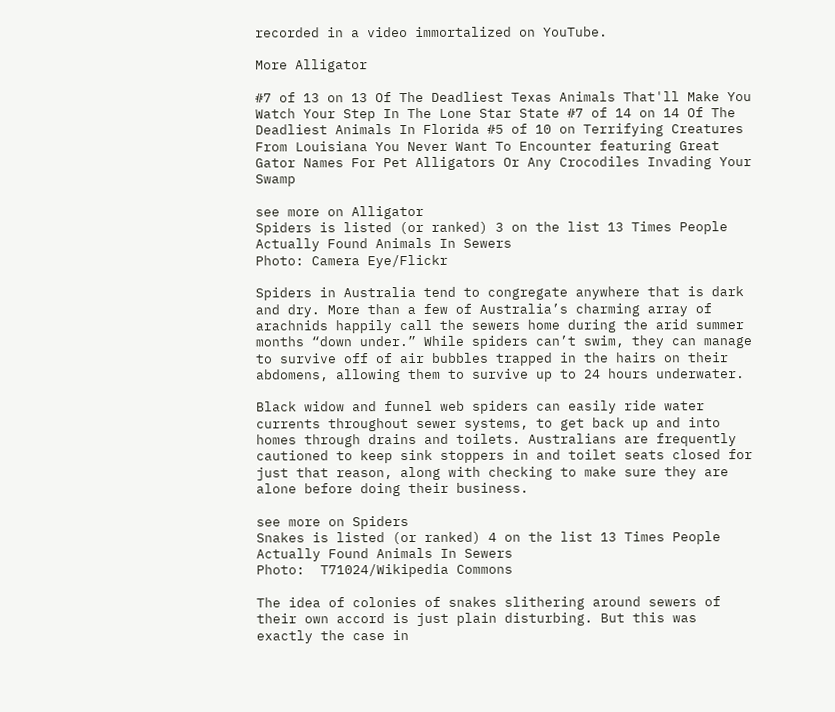recorded in a video immortalized on YouTube.

More Alligator

#7 of 13 on 13 Of The Deadliest Texas Animals That'll Make You Watch Your Step In The Lone Star State #7 of 14 on 14 Of The Deadliest Animals In Florida #5 of 10 on Terrifying Creatures From Louisiana You Never Want To Encounter featuring Great Gator Names For Pet Alligators Or Any Crocodiles Invading Your Swamp

see more on Alligator
Spiders is listed (or ranked) 3 on the list 13 Times People Actually Found Animals In Sewers
Photo: Camera Eye/Flickr

Spiders in Australia tend to congregate anywhere that is dark and dry. More than a few of Australia’s charming array of arachnids happily call the sewers home during the arid summer months “down under.” While spiders can’t swim, they can manage to survive off of air bubbles trapped in the hairs on their abdomens, allowing them to survive up to 24 hours underwater.

Black widow and funnel web spiders can easily ride water currents throughout sewer systems, to get back up and into homes through drains and toilets. Australians are frequently cautioned to keep sink stoppers in and toilet seats closed for just that reason, along with checking to make sure they are alone before doing their business.

see more on Spiders
Snakes is listed (or ranked) 4 on the list 13 Times People Actually Found Animals In Sewers
Photo:  T71024/Wikipedia Commons

The idea of colonies of snakes slithering around sewers of their own accord is just plain disturbing. But this was exactly the case in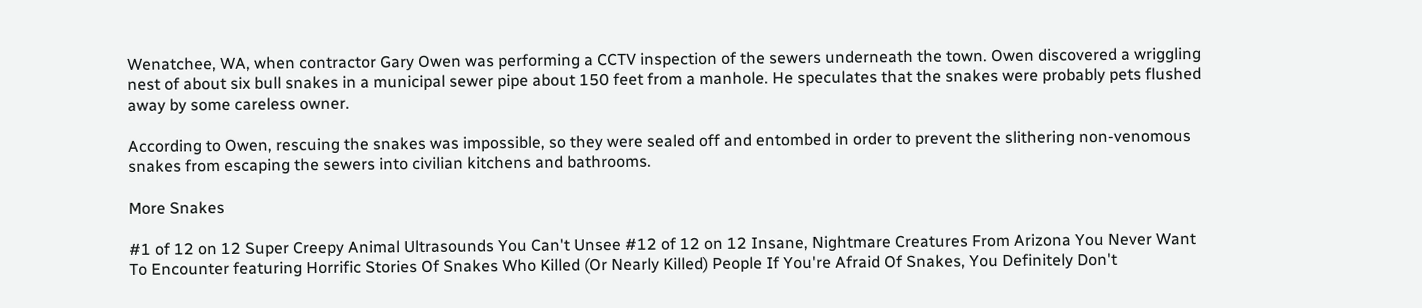Wenatchee, WA, when contractor Gary Owen was performing a CCTV inspection of the sewers underneath the town. Owen discovered a wriggling nest of about six bull snakes in a municipal sewer pipe about 150 feet from a manhole. He speculates that the snakes were probably pets flushed away by some careless owner.

According to Owen, rescuing the snakes was impossible, so they were sealed off and entombed in order to prevent the slithering non-venomous snakes from escaping the sewers into civilian kitchens and bathrooms.

More Snakes

#1 of 12 on 12 Super Creepy Animal Ultrasounds You Can't Unsee #12 of 12 on 12 Insane, Nightmare Creatures From Arizona You Never Want To Encounter featuring Horrific Stories Of Snakes Who Killed (Or Nearly Killed) People If You're Afraid Of Snakes, You Definitely Don't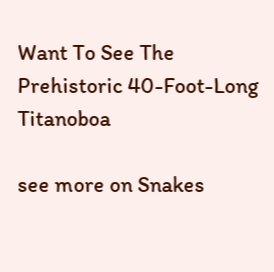Want To See The Prehistoric 40-Foot-Long Titanoboa

see more on Snakes